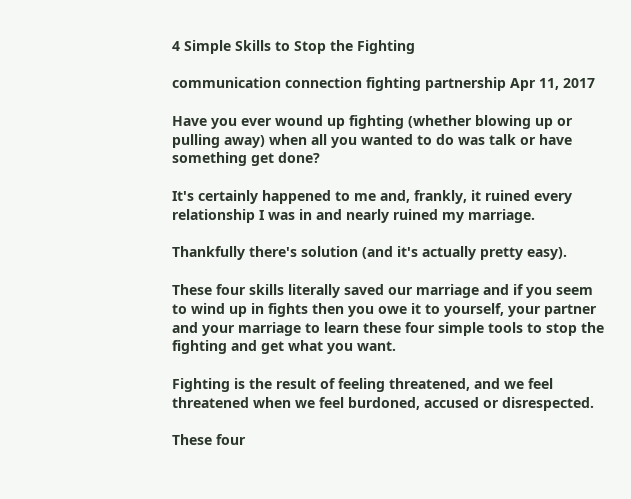4 Simple Skills to Stop the Fighting

communication connection fighting partnership Apr 11, 2017

Have you ever wound up fighting (whether blowing up or pulling away) when all you wanted to do was talk or have something get done?

It's certainly happened to me and, frankly, it ruined every relationship I was in and nearly ruined my marriage.

Thankfully there's solution (and it's actually pretty easy).

These four skills literally saved our marriage and if you seem to wind up in fights then you owe it to yourself, your partner and your marriage to learn these four simple tools to stop the fighting and get what you want.

Fighting is the result of feeling threatened, and we feel threatened when we feel burdoned, accused or disrespected.

These four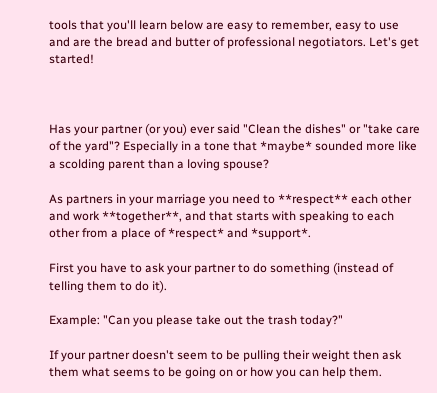tools that you'll learn below are easy to remember, easy to use and are the bread and butter of professional negotiators. Let's get started!



Has your partner (or you) ever said "Clean the dishes" or "take care of the yard"? Especially in a tone that *maybe* sounded more like a scolding parent than a loving spouse?

As partners in your marriage you need to **respect** each other and work **together**, and that starts with speaking to each other from a place of *respect* and *support*.

First you have to ask your partner to do something (instead of telling them to do it).

Example: "Can you please take out the trash today?"

If your partner doesn't seem to be pulling their weight then ask them what seems to be going on or how you can help them.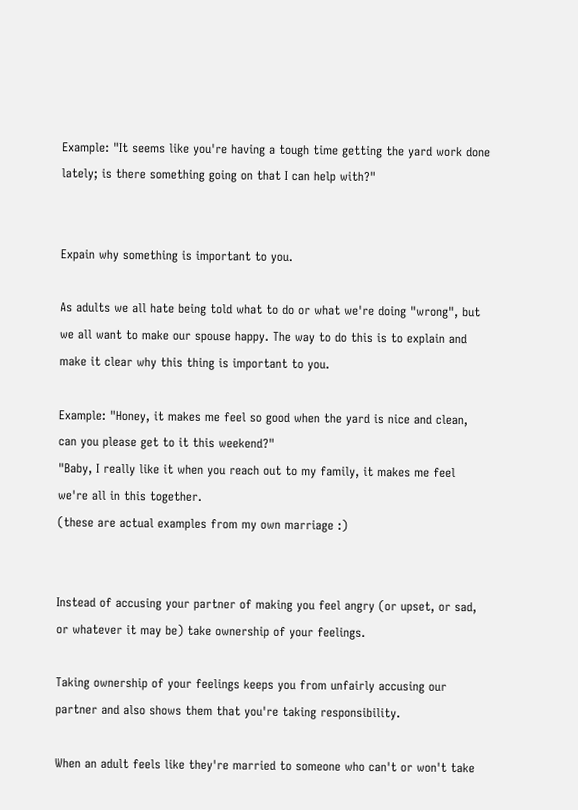Example: "It seems like you're having a tough time getting the yard work done lately; is there something going on that I can help with?"


Expain why something is important to you.

As adults we all hate being told what to do or what we're doing "wrong", but we all want to make our spouse happy. The way to do this is to explain and make it clear why this thing is important to you.

Example: "Honey, it makes me feel so good when the yard is nice and clean, can you please get to it this weekend?"
"Baby, I really like it when you reach out to my family, it makes me feel we're all in this together.
(these are actual examples from my own marriage :)


Instead of accusing your partner of making you feel angry (or upset, or sad, or whatever it may be) take ownership of your feelings.

Taking ownership of your feelings keeps you from unfairly accusing our partner and also shows them that you're taking responsibility.

When an adult feels like they're married to someone who can't or won't take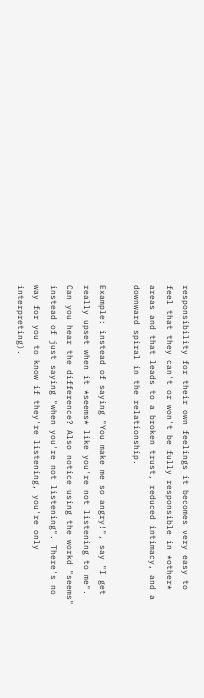responsibility for their own feelings it becomes very easy to feel that they can't or won't be fully responsible in *other* areas and that leads to a broken trust, reduced intimacy, and a downward spiral in the relationship.

Example: instead of saying "You make me so angry!", say "I get really upset when it *seems* like you're not listening to me". Can you hear the difference? Also notice using the workd "seems" instead of just saying "when you're not listening". There's no way for you to know if they're listening, you're only interpreting).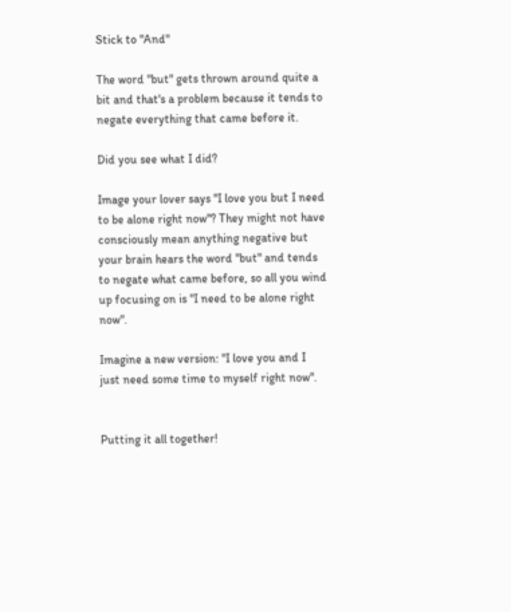Stick to "And"

The word "but" gets thrown around quite a bit and that's a problem because it tends to negate everything that came before it.

Did you see what I did?

Image your lover says "I love you but I need to be alone right now"? They might not have consciously mean anything negative but your brain hears the word "but" and tends to negate what came before, so all you wind up focusing on is "I need to be alone right now".

Imagine a new version: "I love you and I just need some time to myself right now".


Putting it all together!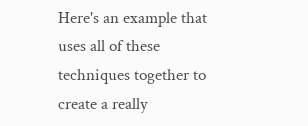Here's an example that uses all of these techniques together to create a really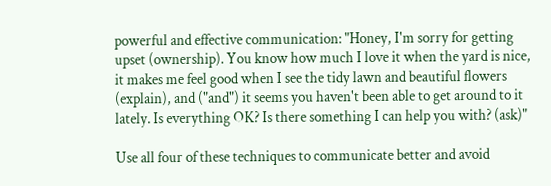powerful and effective communication: "Honey, I'm sorry for getting upset (ownership). You know how much I love it when the yard is nice, it makes me feel good when I see the tidy lawn and beautiful flowers (explain), and ("and") it seems you haven't been able to get around to it lately. Is everything OK? Is there something I can help you with? (ask)"

Use all four of these techniques to communicate better and avoid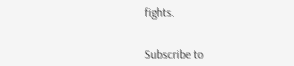fights.


Subscribe to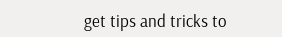get tips and tricks to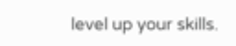level up your skills.